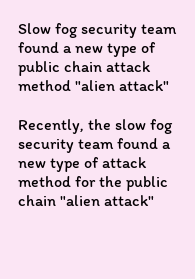Slow fog security team found a new type of public chain attack method "alien attack"

Recently, the slow fog security team found a new type of attack method for the public chain "alien attack"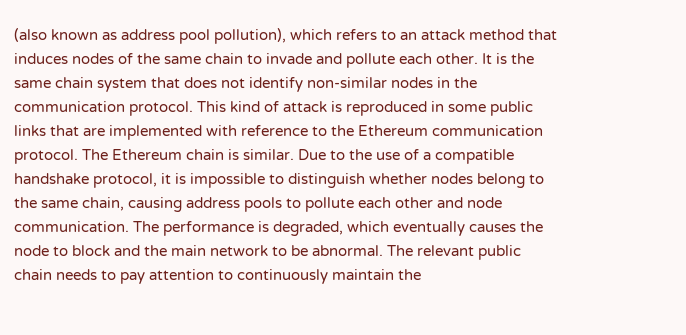(also known as address pool pollution), which refers to an attack method that induces nodes of the same chain to invade and pollute each other. It is the same chain system that does not identify non-similar nodes in the communication protocol. This kind of attack is reproduced in some public links that are implemented with reference to the Ethereum communication protocol. The Ethereum chain is similar. Due to the use of a compatible handshake protocol, it is impossible to distinguish whether nodes belong to the same chain, causing address pools to pollute each other and node communication. The performance is degraded, which eventually causes the node to block and the main network to be abnormal. The relevant public chain needs to pay attention to continuously maintain the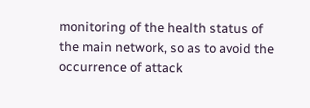monitoring of the health status of the main network, so as to avoid the occurrence of attack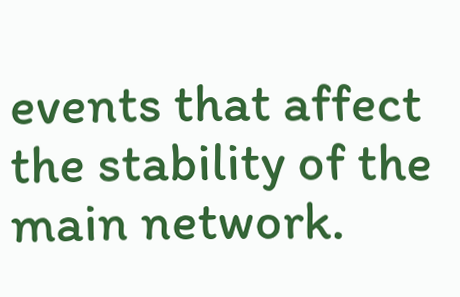events that affect the stability of the main network.